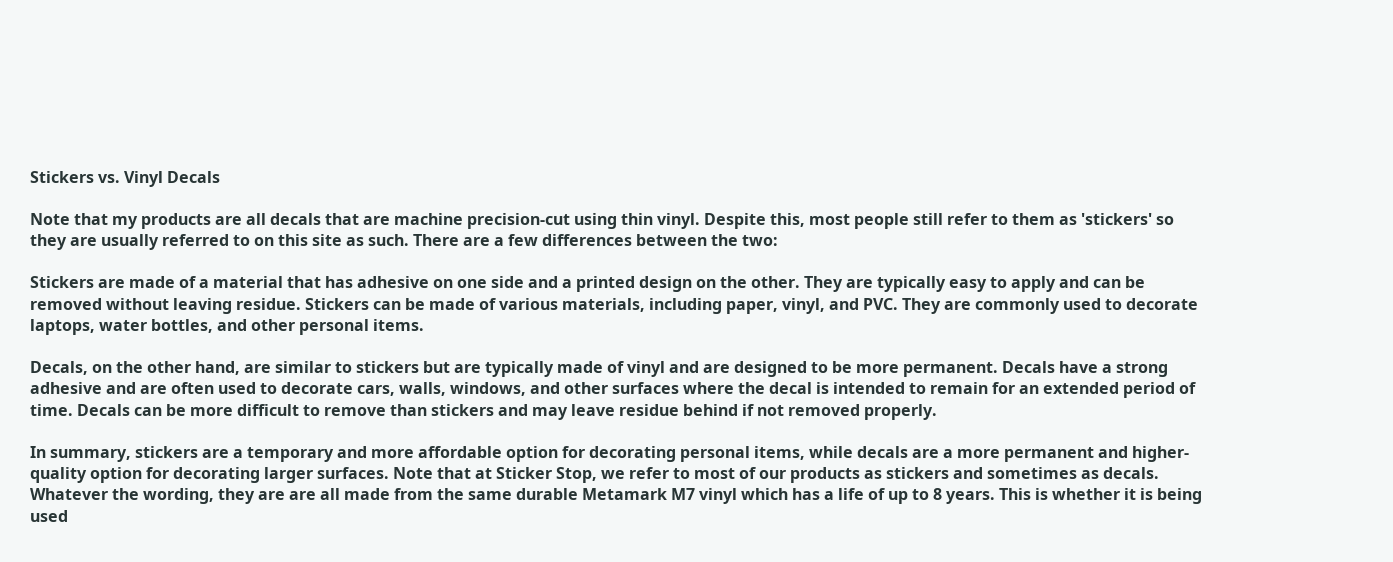Stickers vs. Vinyl Decals

Note that my products are all decals that are machine precision-cut using thin vinyl. Despite this, most people still refer to them as 'stickers' so they are usually referred to on this site as such. There are a few differences between the two:

Stickers are made of a material that has adhesive on one side and a printed design on the other. They are typically easy to apply and can be removed without leaving residue. Stickers can be made of various materials, including paper, vinyl, and PVC. They are commonly used to decorate laptops, water bottles, and other personal items.

Decals, on the other hand, are similar to stickers but are typically made of vinyl and are designed to be more permanent. Decals have a strong adhesive and are often used to decorate cars, walls, windows, and other surfaces where the decal is intended to remain for an extended period of time. Decals can be more difficult to remove than stickers and may leave residue behind if not removed properly.

In summary, stickers are a temporary and more affordable option for decorating personal items, while decals are a more permanent and higher-quality option for decorating larger surfaces. Note that at Sticker Stop, we refer to most of our products as stickers and sometimes as decals. Whatever the wording, they are are all made from the same durable Metamark M7 vinyl which has a life of up to 8 years. This is whether it is being used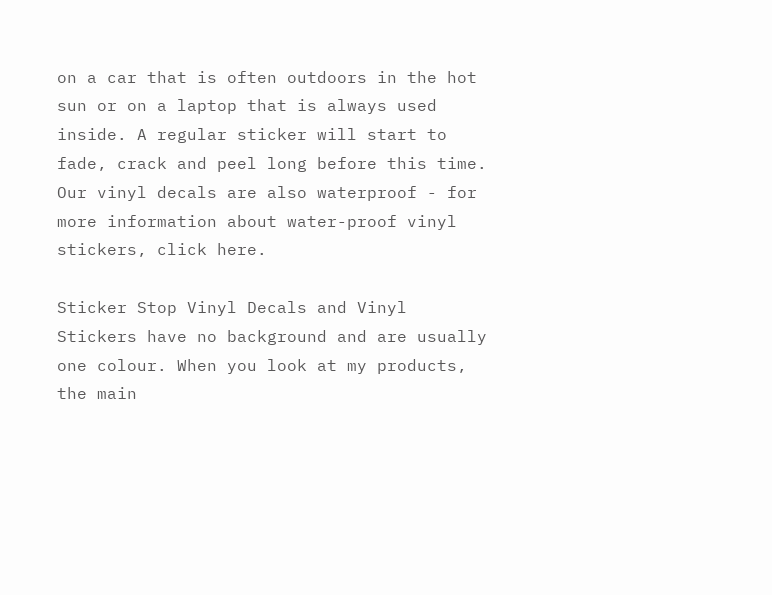on a car that is often outdoors in the hot sun or on a laptop that is always used inside. A regular sticker will start to fade, crack and peel long before this time. Our vinyl decals are also waterproof - for more information about water-proof vinyl stickers, click here.

Sticker Stop Vinyl Decals and Vinyl Stickers have no background and are usually one colour. When you look at my products, the main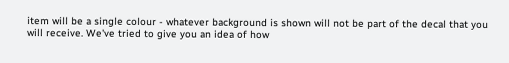item will be a single colour - whatever background is shown will not be part of the decal that you will receive. We've tried to give you an idea of how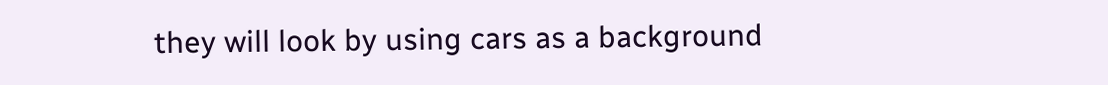they will look by using cars as a background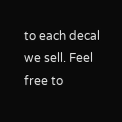to each decal we sell. Feel free to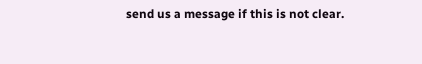send us a message if this is not clear.